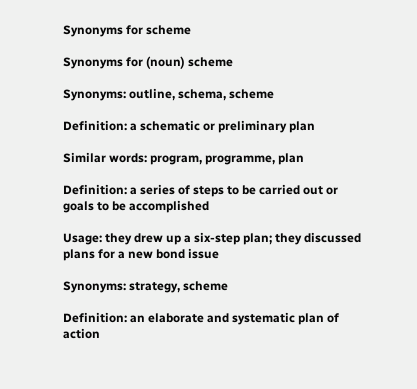Synonyms for scheme

Synonyms for (noun) scheme

Synonyms: outline, schema, scheme

Definition: a schematic or preliminary plan

Similar words: program, programme, plan

Definition: a series of steps to be carried out or goals to be accomplished

Usage: they drew up a six-step plan; they discussed plans for a new bond issue

Synonyms: strategy, scheme

Definition: an elaborate and systematic plan of action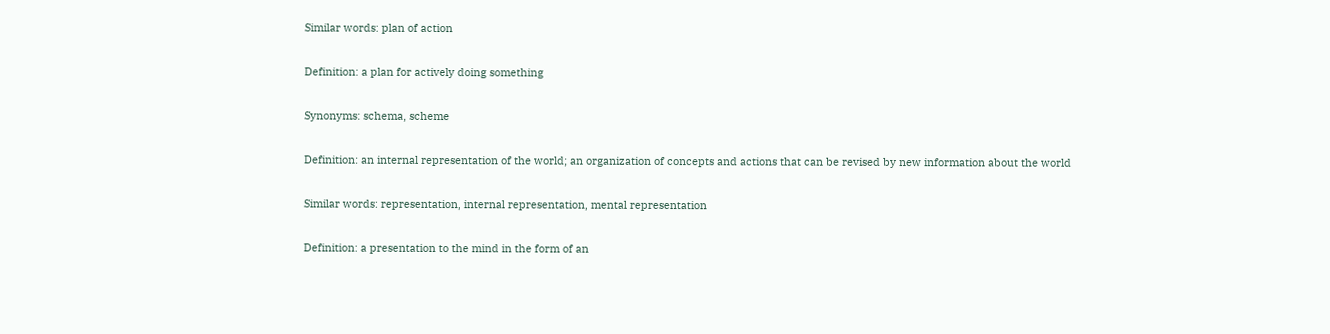Similar words: plan of action

Definition: a plan for actively doing something

Synonyms: schema, scheme

Definition: an internal representation of the world; an organization of concepts and actions that can be revised by new information about the world

Similar words: representation, internal representation, mental representation

Definition: a presentation to the mind in the form of an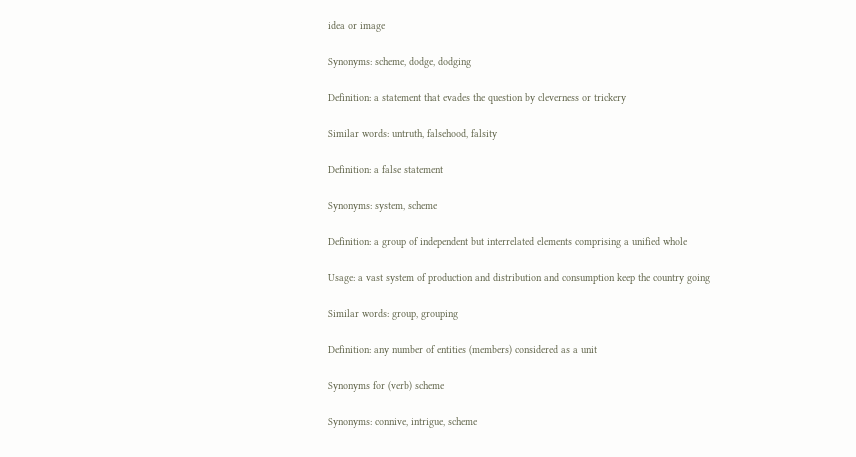idea or image

Synonyms: scheme, dodge, dodging

Definition: a statement that evades the question by cleverness or trickery

Similar words: untruth, falsehood, falsity

Definition: a false statement

Synonyms: system, scheme

Definition: a group of independent but interrelated elements comprising a unified whole

Usage: a vast system of production and distribution and consumption keep the country going

Similar words: group, grouping

Definition: any number of entities (members) considered as a unit

Synonyms for (verb) scheme

Synonyms: connive, intrigue, scheme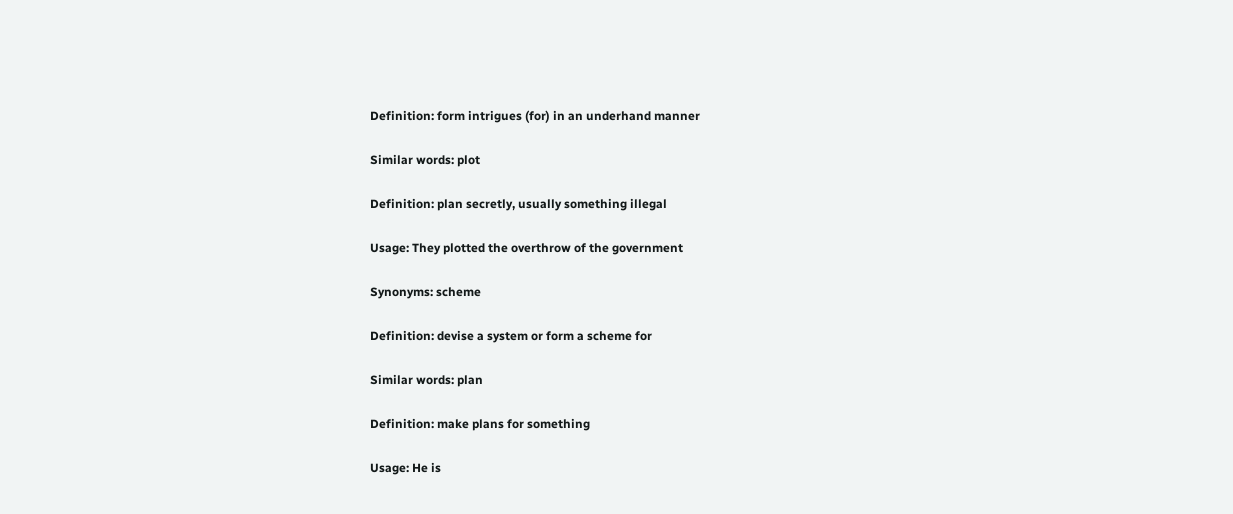Definition: form intrigues (for) in an underhand manner

Similar words: plot

Definition: plan secretly, usually something illegal

Usage: They plotted the overthrow of the government

Synonyms: scheme

Definition: devise a system or form a scheme for

Similar words: plan

Definition: make plans for something

Usage: He is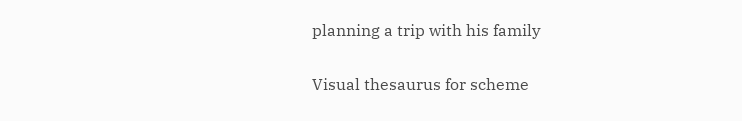planning a trip with his family

Visual thesaurus for scheme